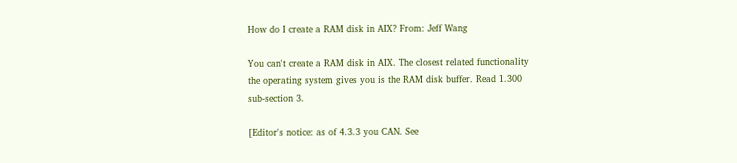How do I create a RAM disk in AIX? From: Jeff Wang

You can't create a RAM disk in AIX. The closest related functionality
the operating system gives you is the RAM disk buffer. Read 1.300
sub-section 3.

[Editor's notice: as of 4.3.3 you CAN. See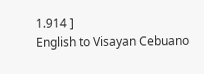1.914 ]
English to Visayan Cebuano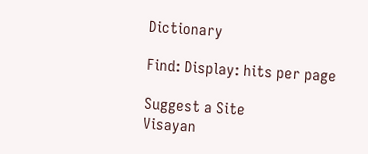Dictionary

Find: Display: hits per page

Suggest a Site
Visayan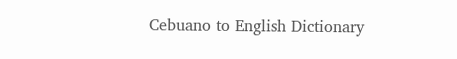Cebuano to English Dictionary